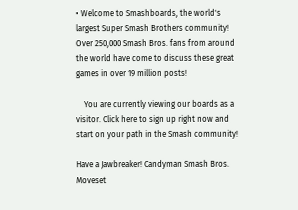• Welcome to Smashboards, the world's largest Super Smash Brothers community! Over 250,000 Smash Bros. fans from around the world have come to discuss these great games in over 19 million posts!

    You are currently viewing our boards as a visitor. Click here to sign up right now and start on your path in the Smash community!

Have a Jawbreaker! Candyman Smash Bros. Moveset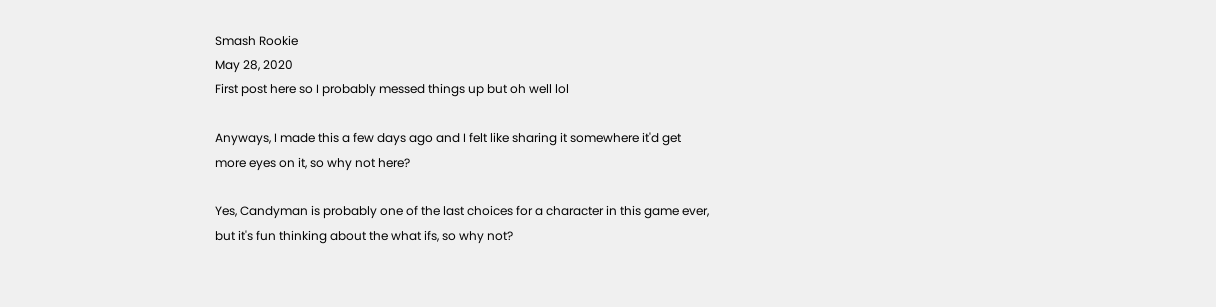Smash Rookie
May 28, 2020
First post here so I probably messed things up but oh well lol

Anyways, I made this a few days ago and I felt like sharing it somewhere it'd get more eyes on it, so why not here?

Yes, Candyman is probably one of the last choices for a character in this game ever, but it's fun thinking about the what ifs, so why not?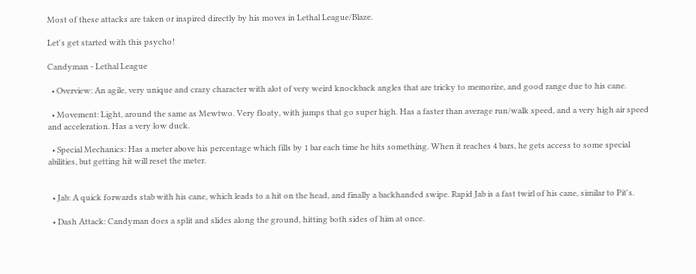Most of these attacks are taken or inspired directly by his moves in Lethal League/Blaze.

Let's get started with this psycho!

Candyman - Lethal League

  • Overview: An agile, very unique and crazy character with alot of very weird knockback angles that are tricky to memorize, and good range due to his cane.

  • Movement: Light, around the same as Mewtwo. Very floaty, with jumps that go super high. Has a faster than average run/walk speed, and a very high air speed and acceleration. Has a very low duck.

  • Special Mechanics: Has a meter above his percentage which fills by 1 bar each time he hits something. When it reaches 4 bars, he gets access to some special abilities, but getting hit will reset the meter.


  • Jab: A quick forwards stab with his cane, which leads to a hit on the head, and finally a backhanded swipe. Rapid Jab is a fast twirl of his cane, similar to Pit's.

  • Dash Attack: Candyman does a split and slides along the ground, hitting both sides of him at once.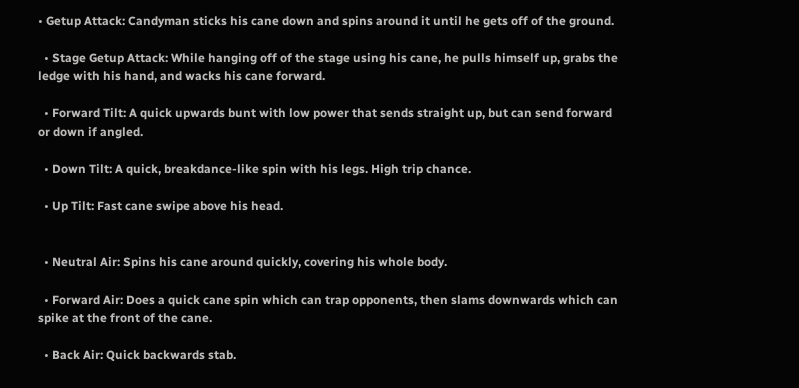• Getup Attack: Candyman sticks his cane down and spins around it until he gets off of the ground.

  • Stage Getup Attack: While hanging off of the stage using his cane, he pulls himself up, grabs the ledge with his hand, and wacks his cane forward.

  • Forward Tilt: A quick upwards bunt with low power that sends straight up, but can send forward or down if angled.

  • Down Tilt: A quick, breakdance-like spin with his legs. High trip chance.

  • Up Tilt: Fast cane swipe above his head.


  • Neutral Air: Spins his cane around quickly, covering his whole body.

  • Forward Air: Does a quick cane spin which can trap opponents, then slams downwards which can spike at the front of the cane.

  • Back Air: Quick backwards stab.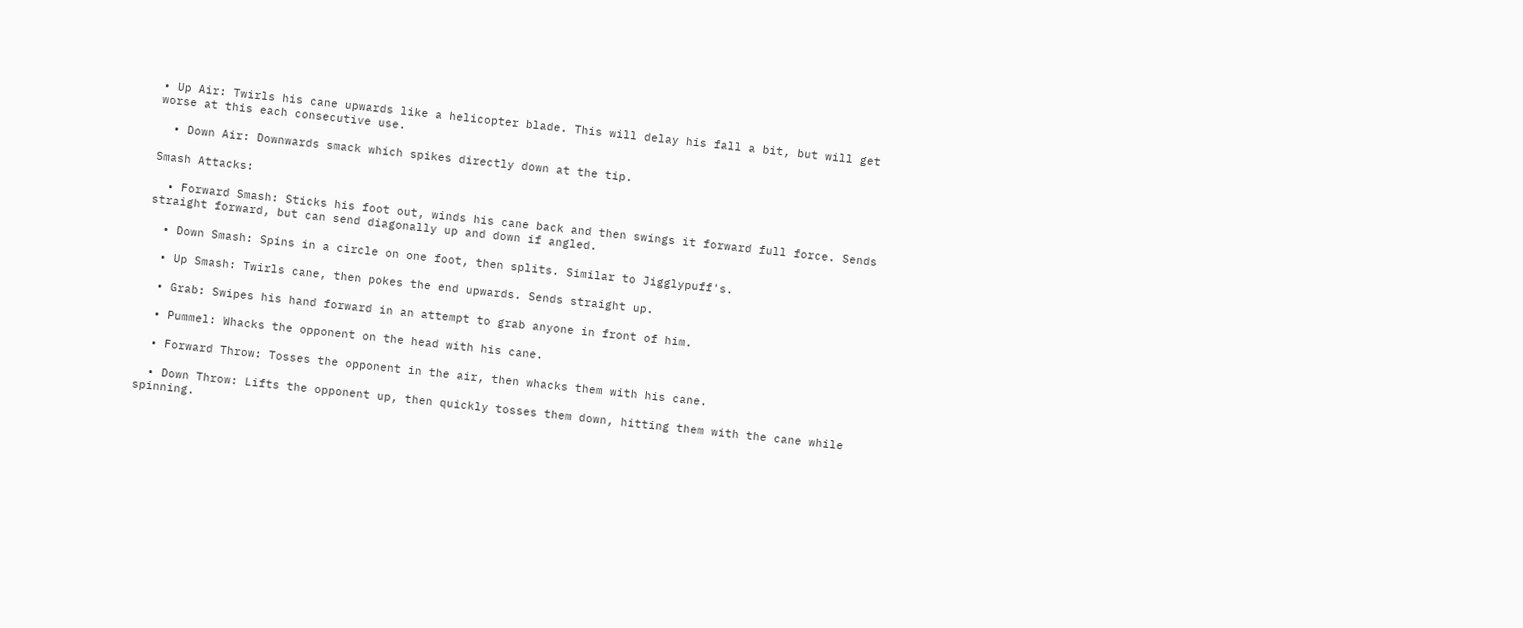• Up Air: Twirls his cane upwards like a helicopter blade. This will delay his fall a bit, but will get worse at this each consecutive use.

  • Down Air: Downwards smack which spikes directly down at the tip.

Smash Attacks:

  • Forward Smash: Sticks his foot out, winds his cane back and then swings it forward full force. Sends straight forward, but can send diagonally up and down if angled.

  • Down Smash: Spins in a circle on one foot, then splits. Similar to Jigglypuff's.

  • Up Smash: Twirls cane, then pokes the end upwards. Sends straight up.

  • Grab: Swipes his hand forward in an attempt to grab anyone in front of him.

  • Pummel: Whacks the opponent on the head with his cane.

  • Forward Throw: Tosses the opponent in the air, then whacks them with his cane.

  • Down Throw: Lifts the opponent up, then quickly tosses them down, hitting them with the cane while spinning.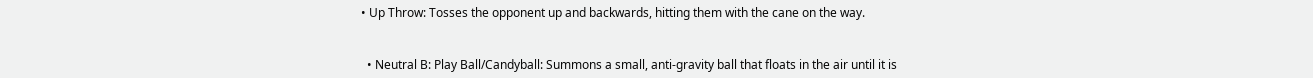• Up Throw: Tosses the opponent up and backwards, hitting them with the cane on the way.


  • Neutral B: Play Ball/Candyball: Summons a small, anti-gravity ball that floats in the air until it is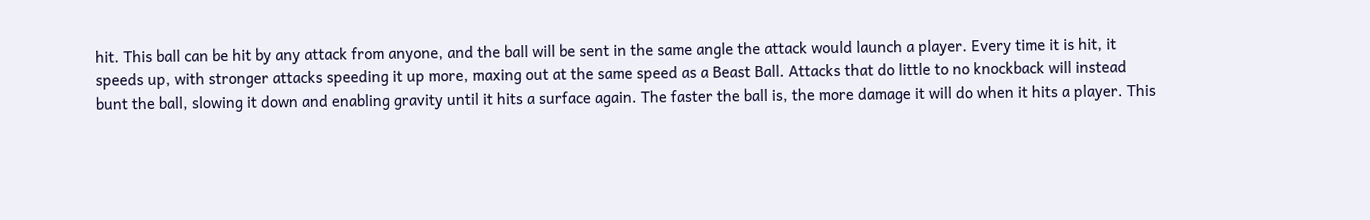hit. This ball can be hit by any attack from anyone, and the ball will be sent in the same angle the attack would launch a player. Every time it is hit, it speeds up, with stronger attacks speeding it up more, maxing out at the same speed as a Beast Ball. Attacks that do little to no knockback will instead bunt the ball, slowing it down and enabling gravity until it hits a surface again. The faster the ball is, the more damage it will do when it hits a player. This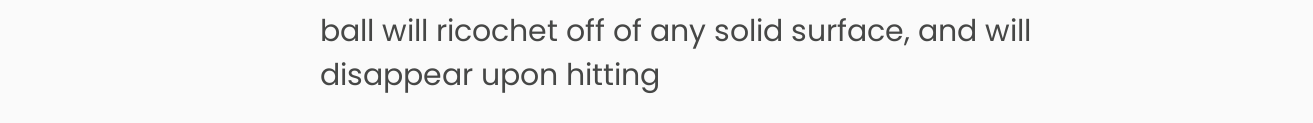ball will ricochet off of any solid surface, and will disappear upon hitting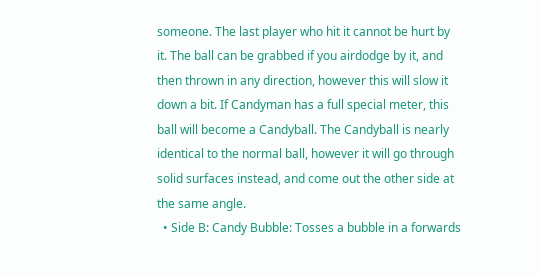someone. The last player who hit it cannot be hurt by it. The ball can be grabbed if you airdodge by it, and then thrown in any direction, however this will slow it down a bit. If Candyman has a full special meter, this ball will become a Candyball. The Candyball is nearly identical to the normal ball, however it will go through solid surfaces instead, and come out the other side at the same angle.
  • Side B: Candy Bubble: Tosses a bubble in a forwards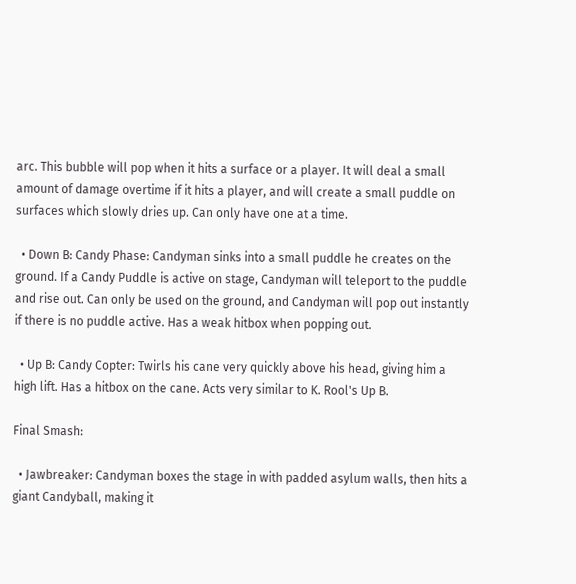arc. This bubble will pop when it hits a surface or a player. It will deal a small amount of damage overtime if it hits a player, and will create a small puddle on surfaces which slowly dries up. Can only have one at a time.

  • Down B: Candy Phase: Candyman sinks into a small puddle he creates on the ground. If a Candy Puddle is active on stage, Candyman will teleport to the puddle and rise out. Can only be used on the ground, and Candyman will pop out instantly if there is no puddle active. Has a weak hitbox when popping out.

  • Up B: Candy Copter: Twirls his cane very quickly above his head, giving him a high lift. Has a hitbox on the cane. Acts very similar to K. Rool's Up B.

Final Smash:

  • Jawbreaker: Candyman boxes the stage in with padded asylum walls, then hits a giant Candyball, making it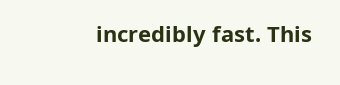incredibly fast. This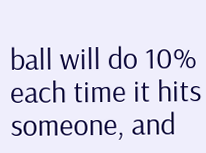ball will do 10% each time it hits someone, and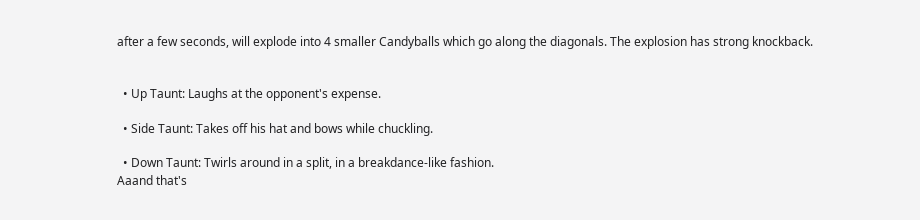after a few seconds, will explode into 4 smaller Candyballs which go along the diagonals. The explosion has strong knockback.


  • Up Taunt: Laughs at the opponent's expense.

  • Side Taunt: Takes off his hat and bows while chuckling.

  • Down Taunt: Twirls around in a split, in a breakdance-like fashion.
Aaand that's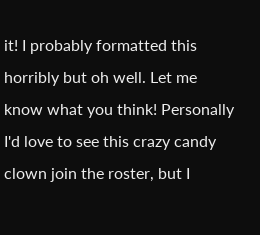it! I probably formatted this horribly but oh well. Let me know what you think! Personally I'd love to see this crazy candy clown join the roster, but I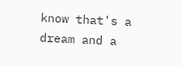know that's a dream and a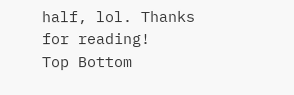half, lol. Thanks for reading!
Top Bottom